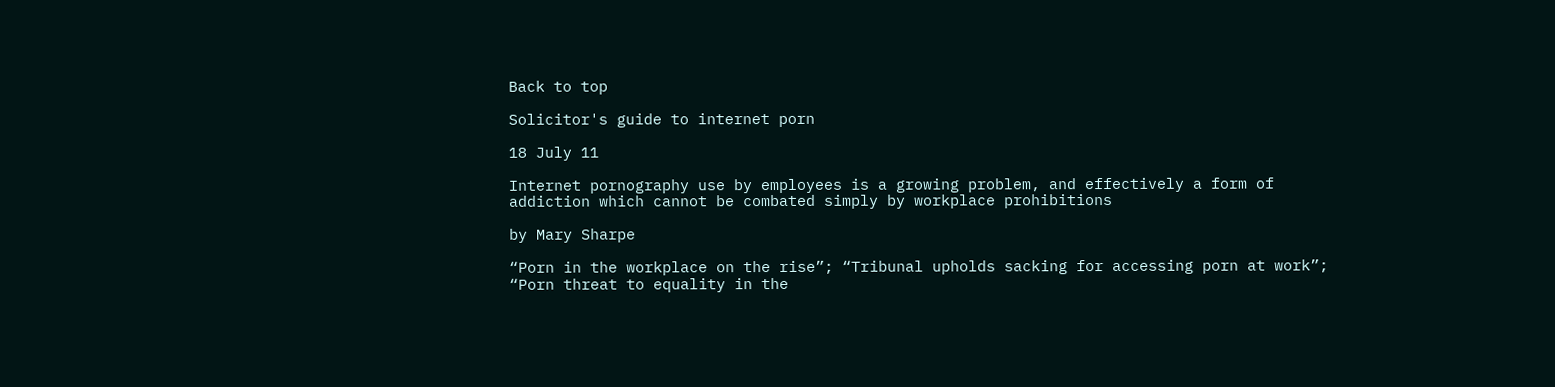Back to top

Solicitor's guide to internet porn

18 July 11

Internet pornography use by employees is a growing problem, and effectively a form of addiction which cannot be combated simply by workplace prohibitions

by Mary Sharpe

“Porn in the workplace on the rise”; “Tribunal upholds sacking for accessing porn at work”; “Porn threat to equality in the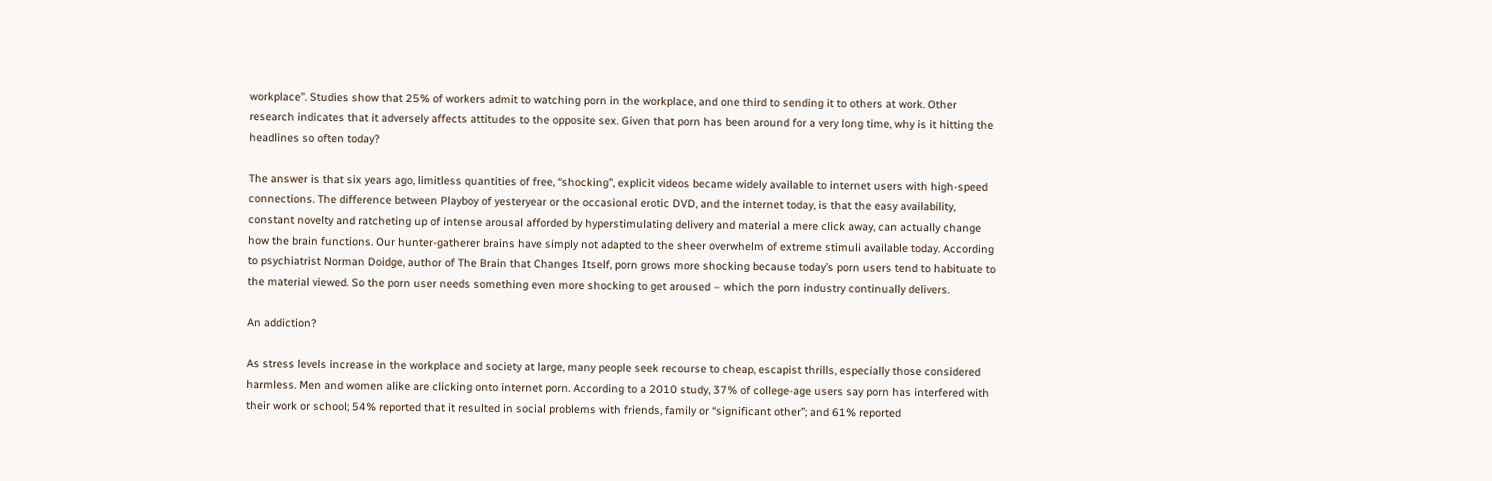workplace”. Studies show that 25% of workers admit to watching porn in the workplace, and one third to sending it to others at work. Other research indicates that it adversely affects attitudes to the opposite sex. Given that porn has been around for a very long time, why is it hitting the headlines so often today?

The answer is that six years ago, limitless quantities of free, “shocking”, explicit videos became widely available to internet users with high-speed connections. The difference between Playboy of yesteryear or the occasional erotic DVD, and the internet today, is that the easy availability, constant novelty and ratcheting up of intense arousal afforded by hyperstimulating delivery and material a mere click away, can actually change how the brain functions. Our hunter-gatherer brains have simply not adapted to the sheer overwhelm of extreme stimuli available today. According to psychiatrist Norman Doidge, author of The Brain that Changes Itself, porn grows more shocking because today’s porn users tend to habituate to the material viewed. So the porn user needs something even more shocking to get aroused – which the porn industry continually delivers.

An addiction?

As stress levels increase in the workplace and society at large, many people seek recourse to cheap, escapist thrills, especially those considered harmless. Men and women alike are clicking onto internet porn. According to a 2010 study, 37% of college-age users say porn has interfered with their work or school; 54% reported that it resulted in social problems with friends, family or “significant other”; and 61% reported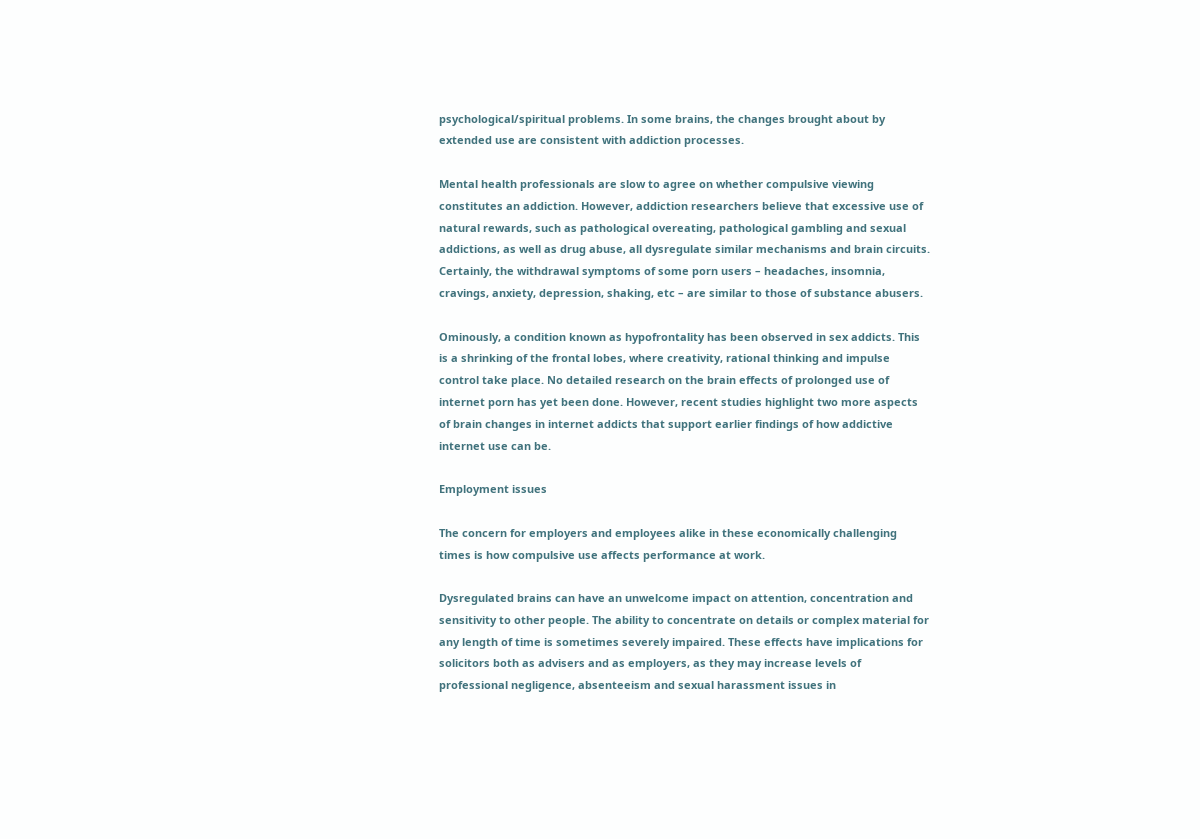psychological/spiritual problems. In some brains, the changes brought about by extended use are consistent with addiction processes.

Mental health professionals are slow to agree on whether compulsive viewing constitutes an addiction. However, addiction researchers believe that excessive use of natural rewards, such as pathological overeating, pathological gambling and sexual addictions, as well as drug abuse, all dysregulate similar mechanisms and brain circuits. Certainly, the withdrawal symptoms of some porn users – headaches, insomnia, cravings, anxiety, depression, shaking, etc – are similar to those of substance abusers.

Ominously, a condition known as hypofrontality has been observed in sex addicts. This is a shrinking of the frontal lobes, where creativity, rational thinking and impulse control take place. No detailed research on the brain effects of prolonged use of internet porn has yet been done. However, recent studies highlight two more aspects of brain changes in internet addicts that support earlier findings of how addictive internet use can be.

Employment issues

The concern for employers and employees alike in these economically challenging times is how compulsive use affects performance at work.

Dysregulated brains can have an unwelcome impact on attention, concentration and sensitivity to other people. The ability to concentrate on details or complex material for any length of time is sometimes severely impaired. These effects have implications for solicitors both as advisers and as employers, as they may increase levels of professional negligence, absenteeism and sexual harassment issues in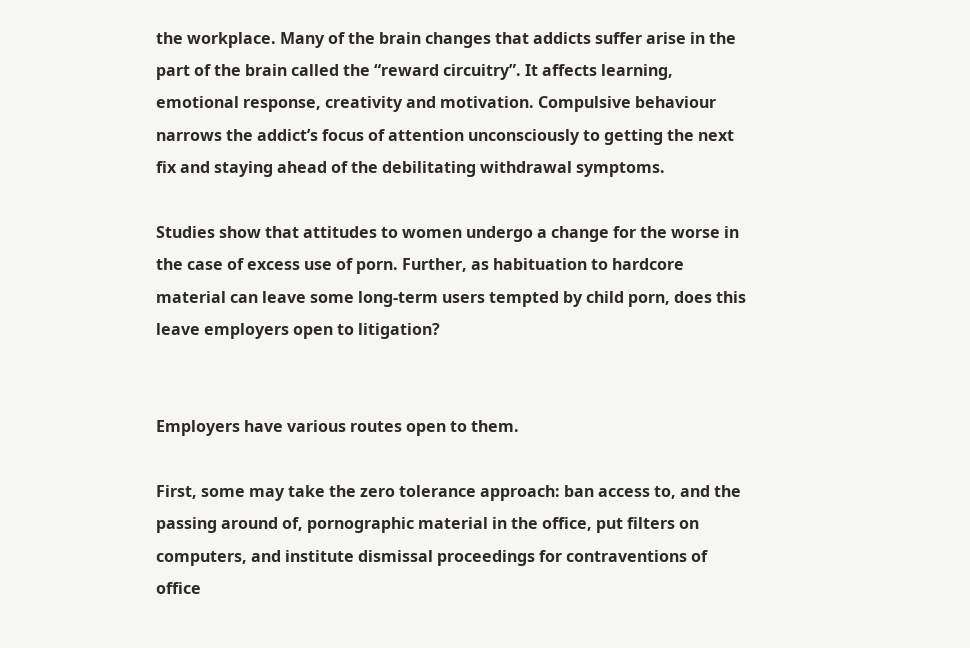the workplace. Many of the brain changes that addicts suffer arise in the part of the brain called the “reward circuitry”. It affects learning, emotional response, creativity and motivation. Compulsive behaviour narrows the addict’s focus of attention unconsciously to getting the next fix and staying ahead of the debilitating withdrawal symptoms.

Studies show that attitudes to women undergo a change for the worse in the case of excess use of porn. Further, as habituation to hardcore material can leave some long-term users tempted by child porn, does this leave employers open to litigation?


Employers have various routes open to them.

First, some may take the zero tolerance approach: ban access to, and the passing around of, pornographic material in the office, put filters on computers, and institute dismissal proceedings for contraventions of office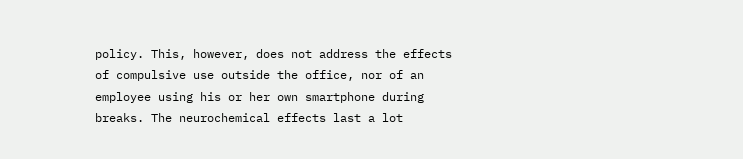policy. This, however, does not address the effects of compulsive use outside the office, nor of an employee using his or her own smartphone during breaks. The neurochemical effects last a lot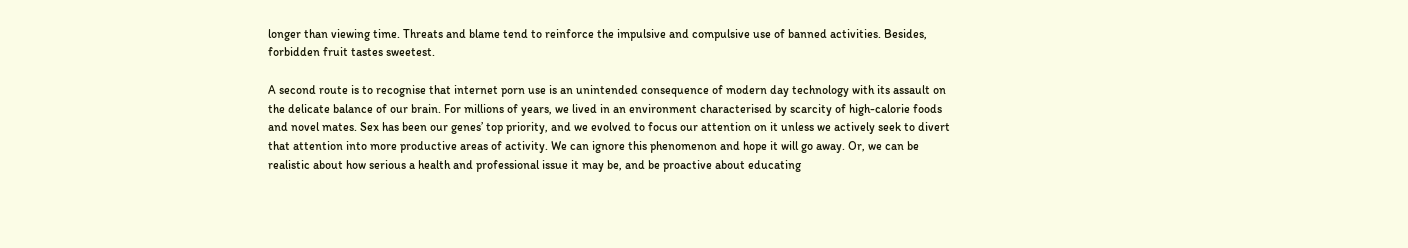longer than viewing time. Threats and blame tend to reinforce the impulsive and compulsive use of banned activities. Besides, forbidden fruit tastes sweetest.

A second route is to recognise that internet porn use is an unintended consequence of modern day technology with its assault on the delicate balance of our brain. For millions of years, we lived in an environment characterised by scarcity of high-calorie foods and novel mates. Sex has been our genes’ top priority, and we evolved to focus our attention on it unless we actively seek to divert that attention into more productive areas of activity. We can ignore this phenomenon and hope it will go away. Or, we can be realistic about how serious a health and professional issue it may be, and be proactive about educating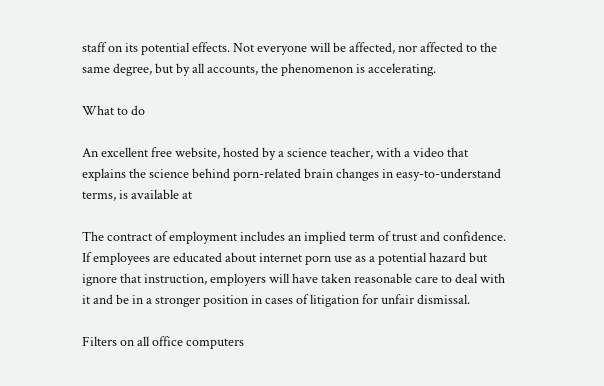staff on its potential effects. Not everyone will be affected, nor affected to the same degree, but by all accounts, the phenomenon is accelerating.

What to do

An excellent free website, hosted by a science teacher, with a video that explains the science behind porn-related brain changes in easy-to-understand terms, is available at

The contract of employment includes an implied term of trust and confidence. If employees are educated about internet porn use as a potential hazard but ignore that instruction, employers will have taken reasonable care to deal with it and be in a stronger position in cases of litigation for unfair dismissal.

Filters on all office computers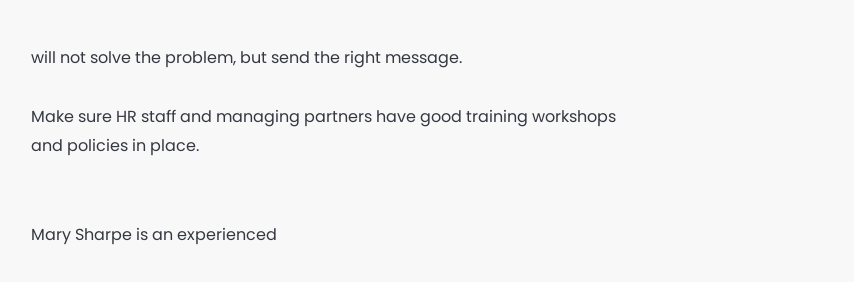will not solve the problem, but send the right message.

Make sure HR staff and managing partners have good training workshops and policies in place.


Mary Sharpe is an experienced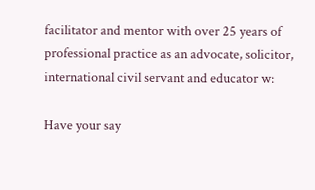facilitator and mentor with over 25 years of professional practice as an advocate, solicitor, international civil servant and educator w:

Have your say